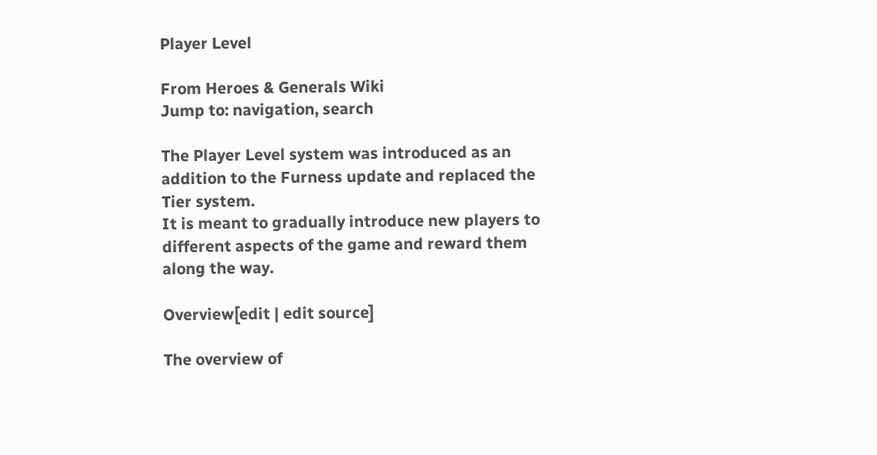Player Level

From Heroes & Generals Wiki
Jump to: navigation, search

The Player Level system was introduced as an addition to the Furness update and replaced the Tier system.
It is meant to gradually introduce new players to different aspects of the game and reward them along the way.

Overview[edit | edit source]

The overview of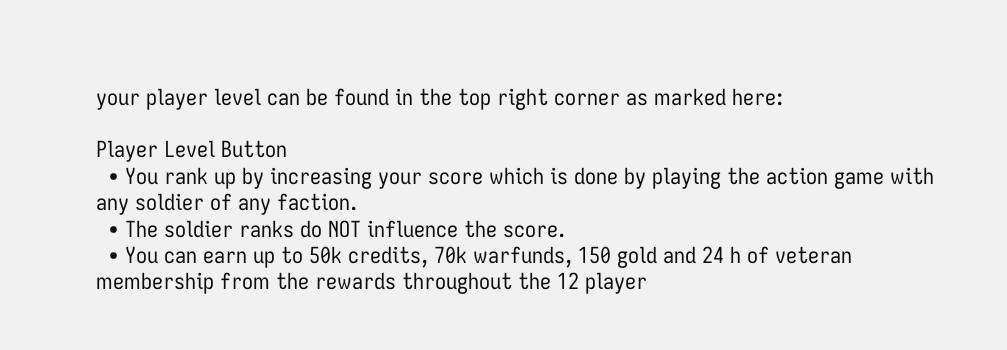your player level can be found in the top right corner as marked here:

Player Level Button
  • You rank up by increasing your score which is done by playing the action game with any soldier of any faction.
  • The soldier ranks do NOT influence the score.
  • You can earn up to 50k credits, 70k warfunds, 150 gold and 24 h of veteran membership from the rewards throughout the 12 player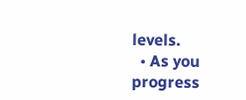levels.
  • As you progress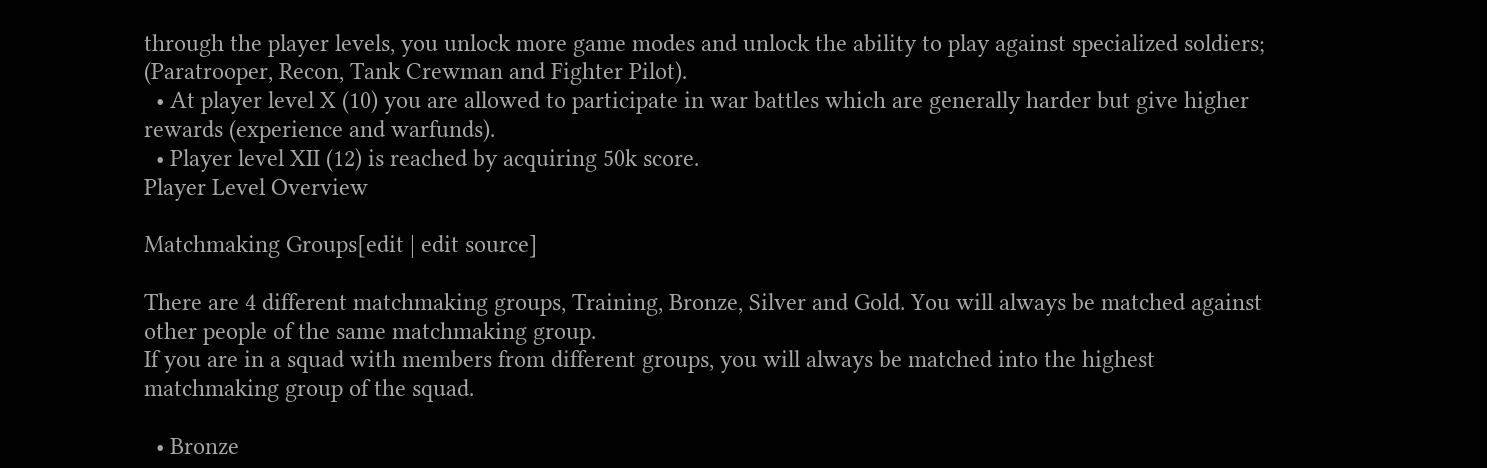through the player levels, you unlock more game modes and unlock the ability to play against specialized soldiers; (Paratrooper, Recon, Tank Crewman and Fighter Pilot).
  • At player level X (10) you are allowed to participate in war battles which are generally harder but give higher rewards (experience and warfunds).
  • Player level XII (12) is reached by acquiring 50k score.
Player Level Overview

Matchmaking Groups[edit | edit source]

There are 4 different matchmaking groups, Training, Bronze, Silver and Gold. You will always be matched against other people of the same matchmaking group.
If you are in a squad with members from different groups, you will always be matched into the highest matchmaking group of the squad.

  • Bronze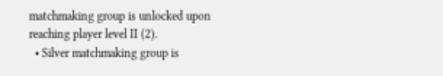matchmaking group is unlocked upon reaching player level II (2).
  • Silver matchmaking group is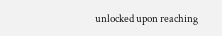unlocked upon reaching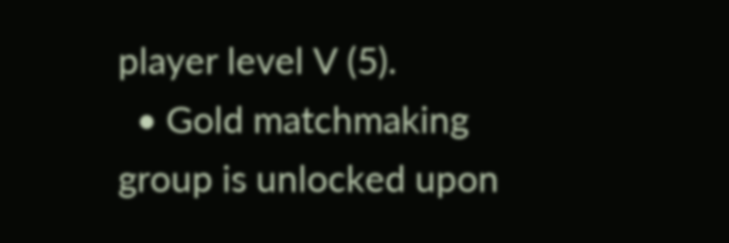player level V (5).
  • Gold matchmaking group is unlocked upon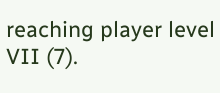reaching player level VII (7).